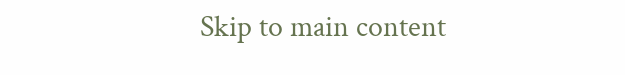Skip to main content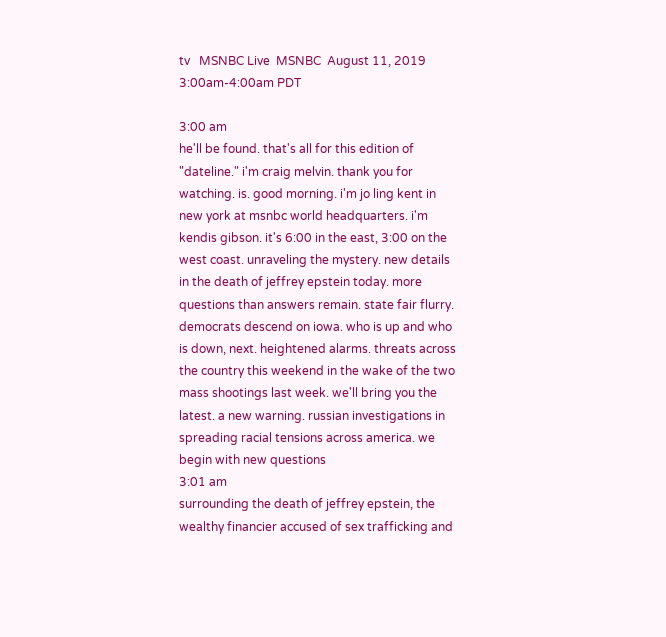tv   MSNBC Live  MSNBC  August 11, 2019 3:00am-4:00am PDT

3:00 am
he'll be found. that's all for this edition of "dateline." i'm craig melvin. thank you for watching. is. good morning. i'm jo ling kent in new york at msnbc world headquarters. i'm kendis gibson. it's 6:00 in the east, 3:00 on the west coast. unraveling the mystery. new details in the death of jeffrey epstein today. more questions than answers remain. state fair flurry. democrats descend on iowa. who is up and who is down, next. heightened alarms. threats across the country this weekend in the wake of the two mass shootings last week. we'll bring you the latest. a new warning. russian investigations in spreading racial tensions across america. we begin with new questions
3:01 am
surrounding the death of jeffrey epstein, the wealthy financier accused of sex trafficking and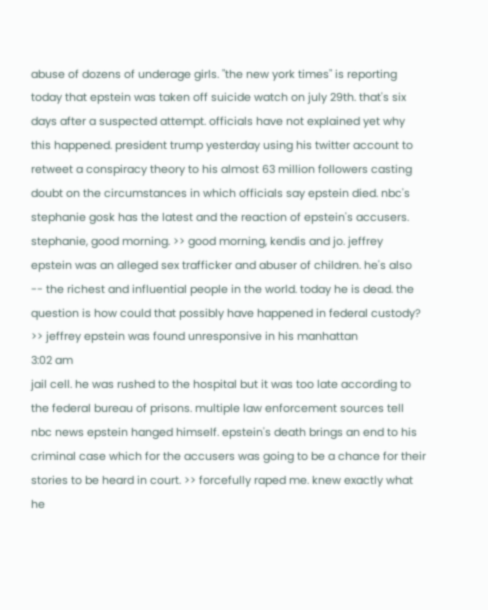abuse of dozens of underage girls. "the new york times" is reporting today that epstein was taken off suicide watch on july 29th. that's six days after a suspected attempt. officials have not explained yet why this happened. president trump yesterday using his twitter account to retweet a conspiracy theory to his almost 63 million followers casting doubt on the circumstances in which officials say epstein died. nbc's stephanie gosk has the latest and the reaction of epstein's accusers. stephanie, good morning. >> good morning, kendis and jo. jeffrey epstein was an alleged sex trafficker and abuser of children. he's also -- the richest and influential people in the world. today he is dead. the question is how could that possibly have happened in federal custody? >> jeffrey epstein was found unresponsive in his manhattan
3:02 am
jail cell. he was rushed to the hospital but it was too late according to the federal bureau of prisons. multiple law enforcement sources tell nbc news epstein hanged himself. epstein's death brings an end to his criminal case which for the accusers was going to be a chance for their stories to be heard in court. >> forcefully raped me. knew exactly what he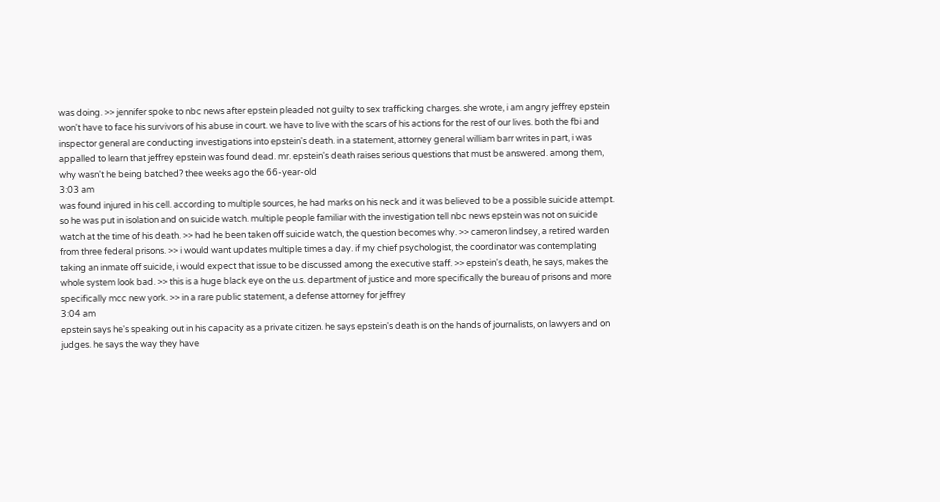was doing. >> jennifer spoke to nbc news after epstein pleaded not guilty to sex trafficking charges. she wrote, i am angry jeffrey epstein won't have to face his survivors of his abuse in court. we have to live with the scars of his actions for the rest of our lives. both the fbi and inspector general are conducting investigations into epstein's death. in a statement, attorney general william barr writes in part, i was appalled to learn that jeffrey epstein was found dead. mr. epstein's death raises serious questions that must be answered. among them, why wasn't he being batched? thee weeks ago the 66-year-old
3:03 am
was found injured in his cell. according to multiple sources, he had marks on his neck and it was believed to be a possible suicide attempt. so he was put in isolation and on suicide watch. multiple people familiar with the investigation tell nbc news epstein was not on suicide watch at the time of his death. >> had he been taken off suicide watch, the question becomes why. >> cameron lindsey, a retired warden from three federal prisons. >> i would want updates multiple times a day. if my chief psychologist, the coordinator was contemplating taking an inmate off suicide, i would expect that issue to be discussed among the executive staff. >> epstein's death, he says, makes the whole system look bad. >> this is a huge black eye on the u.s. department of justice and more specifically the bureau of prisons and more specifically mcc new york. >> in a rare public statement, a defense attorney for jeffrey
3:04 am
epstein says he's speaking out in his capacity as a private citizen. he says epstein's death is on the hands of journalists, on lawyers and on judges. he says the way they have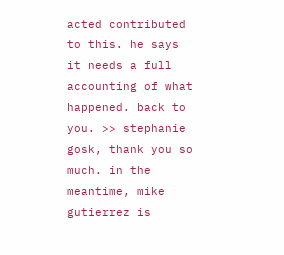acted contributed to this. he says it needs a full accounting of what happened. back to you. >> stephanie gosk, thank you so much. in the meantime, mike gutierrez is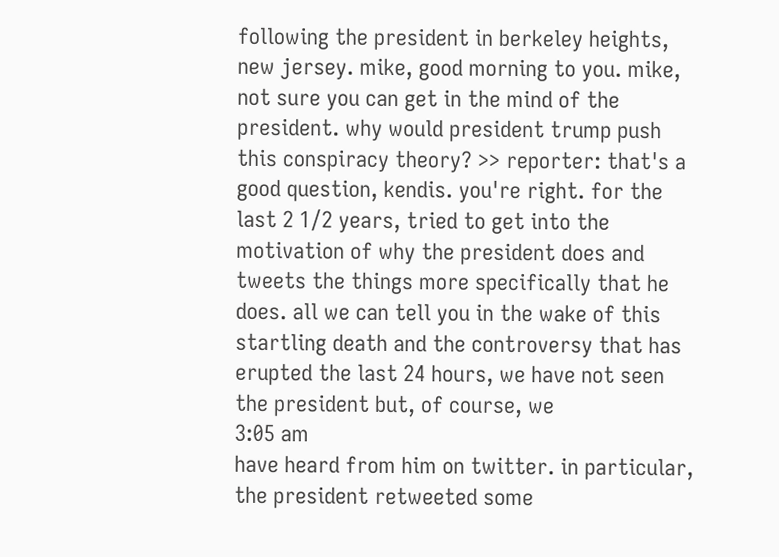following the president in berkeley heights, new jersey. mike, good morning to you. mike, not sure you can get in the mind of the president. why would president trump push this conspiracy theory? >> reporter: that's a good question, kendis. you're right. for the last 2 1/2 years, tried to get into the motivation of why the president does and tweets the things more specifically that he does. all we can tell you in the wake of this startling death and the controversy that has erupted the last 24 hours, we have not seen the president but, of course, we
3:05 am
have heard from him on twitter. in particular, the president retweeted some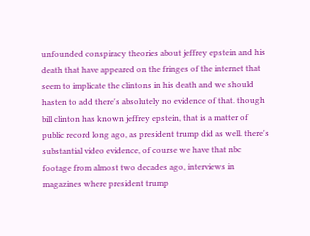unfounded conspiracy theories about jeffrey epstein and his death that have appeared on the fringes of the internet that seem to implicate the clintons in his death and we should hasten to add there's absolutely no evidence of that. though bill clinton has known jeffrey epstein, that is a matter of public record long ago, as president trump did as well. there's substantial video evidence, of course we have that nbc footage from almost two decades ago, interviews in magazines where president trump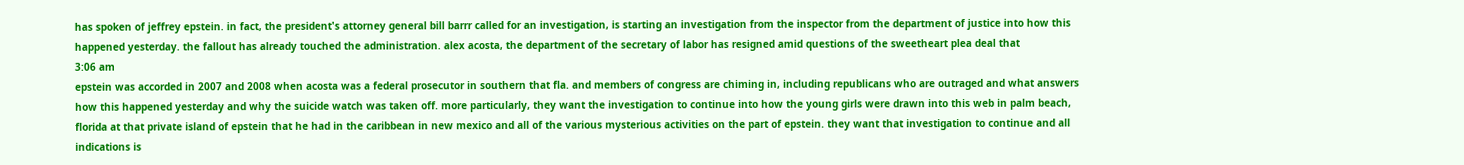has spoken of jeffrey epstein. in fact, the president's attorney general bill barrr called for an investigation, is starting an investigation from the inspector from the department of justice into how this happened yesterday. the fallout has already touched the administration. alex acosta, the department of the secretary of labor has resigned amid questions of the sweetheart plea deal that
3:06 am
epstein was accorded in 2007 and 2008 when acosta was a federal prosecutor in southern that fla. and members of congress are chiming in, including republicans who are outraged and what answers how this happened yesterday and why the suicide watch was taken off. more particularly, they want the investigation to continue into how the young girls were drawn into this web in palm beach, florida at that private island of epstein that he had in the caribbean in new mexico and all of the various mysterious activities on the part of epstein. they want that investigation to continue and all indications is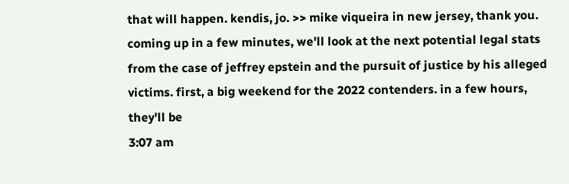that will happen. kendis, jo. >> mike viqueira in new jersey, thank you. coming up in a few minutes, we'll look at the next potential legal stats from the case of jeffrey epstein and the pursuit of justice by his alleged victims. first, a big weekend for the 2022 contenders. in a few hours, they'll be
3:07 am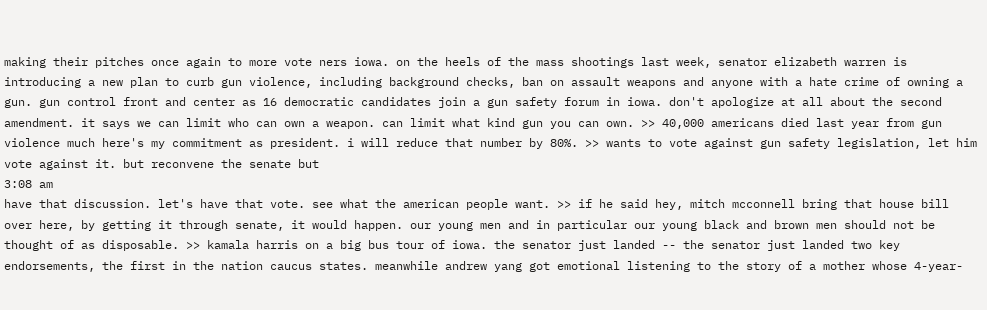making their pitches once again to more vote ners iowa. on the heels of the mass shootings last week, senator elizabeth warren is introducing a new plan to curb gun violence, including background checks, ban on assault weapons and anyone with a hate crime of owning a gun. gun control front and center as 16 democratic candidates join a gun safety forum in iowa. don't apologize at all about the second amendment. it says we can limit who can own a weapon. can limit what kind gun you can own. >> 40,000 americans died last year from gun violence much here's my commitment as president. i will reduce that number by 80%. >> wants to vote against gun safety legislation, let him vote against it. but reconvene the senate but
3:08 am
have that discussion. let's have that vote. see what the american people want. >> if he said hey, mitch mcconnell bring that house bill over here, by getting it through senate, it would happen. our young men and in particular our young black and brown men should not be thought of as disposable. >> kamala harris on a big bus tour of iowa. the senator just landed -- the senator just landed two key endorsements, the first in the nation caucus states. meanwhile andrew yang got emotional listening to the story of a mother whose 4-year-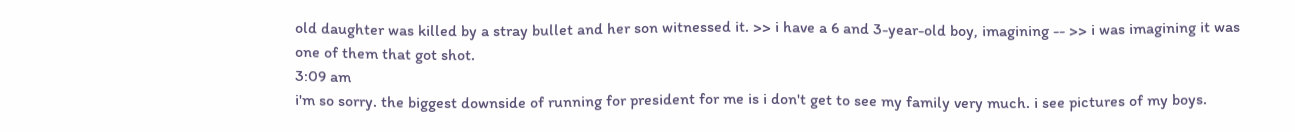old daughter was killed by a stray bullet and her son witnessed it. >> i have a 6 and 3-year-old boy, imagining -- >> i was imagining it was one of them that got shot.
3:09 am
i'm so sorry. the biggest downside of running for president for me is i don't get to see my family very much. i see pictures of my boys.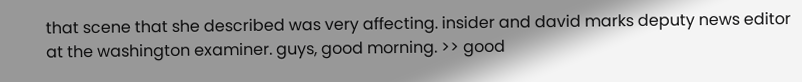that scene that she described was very affecting. insider and david marks deputy news editor at the washington examiner. guys, good morning. >> good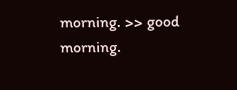morning. >> good morning.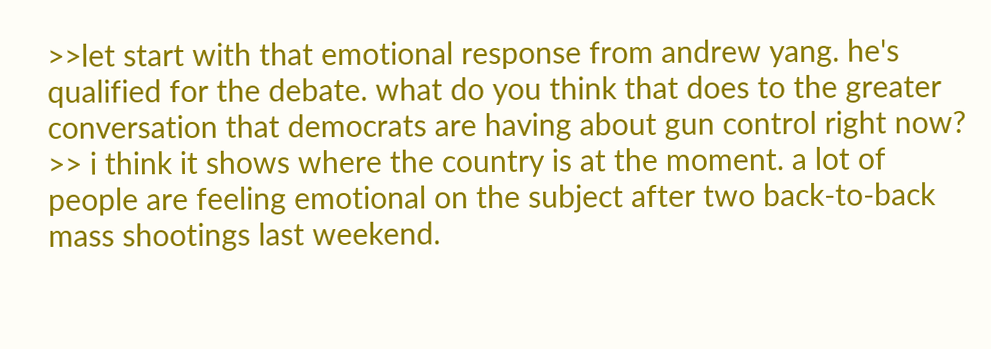>>let start with that emotional response from andrew yang. he's qualified for the debate. what do you think that does to the greater conversation that democrats are having about gun control right now? >> i think it shows where the country is at the moment. a lot of people are feeling emotional on the subject after two back-to-back mass shootings last weekend.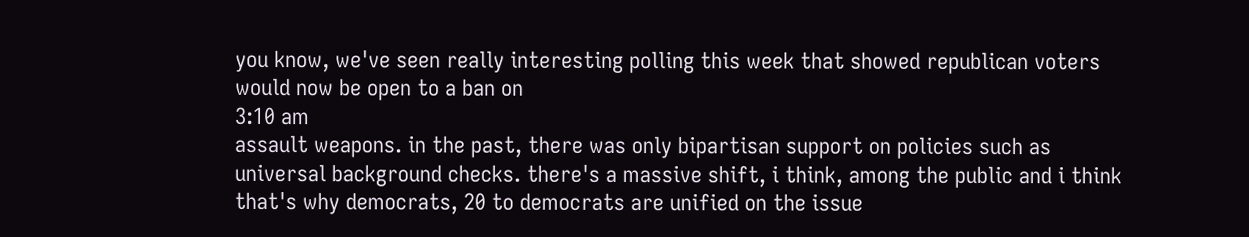you know, we've seen really interesting polling this week that showed republican voters would now be open to a ban on
3:10 am
assault weapons. in the past, there was only bipartisan support on policies such as universal background checks. there's a massive shift, i think, among the public and i think that's why democrats, 20 to democrats are unified on the issue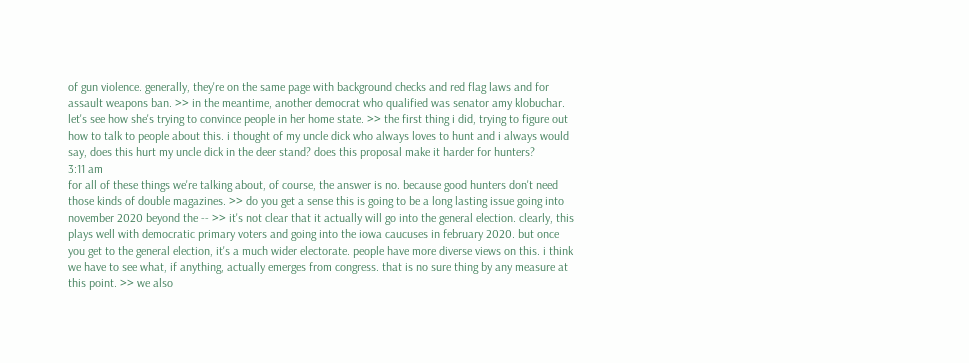of gun violence. generally, they're on the same page with background checks and red flag laws and for assault weapons ban. >> in the meantime, another democrat who qualified was senator amy klobuchar. let's see how she's trying to convince people in her home state. >> the first thing i did, trying to figure out how to talk to people about this. i thought of my uncle dick who always loves to hunt and i always would say, does this hurt my uncle dick in the deer stand? does this proposal make it harder for hunters?
3:11 am
for all of these things we're talking about, of course, the answer is no. because good hunters don't need those kinds of double magazines. >> do you get a sense this is going to be a long lasting issue going into november 2020 beyond the -- >> it's not clear that it actually will go into the general election. clearly, this plays well with democratic primary voters and going into the iowa caucuses in february 2020. but once you get to the general election, it's a much wider electorate. people have more diverse views on this. i think we have to see what, if anything, actually emerges from congress. that is no sure thing by any measure at this point. >> we also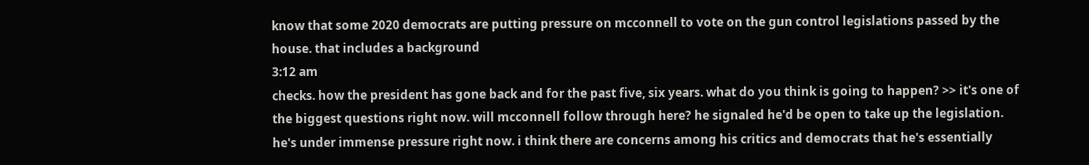know that some 2020 democrats are putting pressure on mcconnell to vote on the gun control legislations passed by the house. that includes a background
3:12 am
checks. how the president has gone back and for the past five, six years. what do you think is going to happen? >> it's one of the biggest questions right now. will mcconnell follow through here? he signaled he'd be open to take up the legislation. he's under immense pressure right now. i think there are concerns among his critics and democrats that he's essentially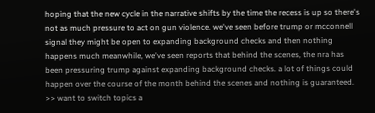hoping that the new cycle in the narrative shifts by the time the recess is up so there's not as much pressure to act on gun violence. we've seen before trump or mcconnell signal they might be open to expanding background checks and then nothing happens much meanwhile, we've seen reports that behind the scenes, the nra has been pressuring trump against expanding background checks. a lot of things could happen over the course of the month behind the scenes and nothing is guaranteed. >> want to switch topics a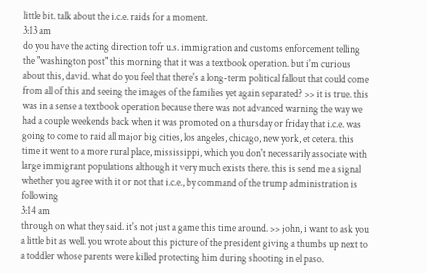little bit. talk about the i.c.e. raids for a moment.
3:13 am
do you have the acting direction tofr u.s. immigration and customs enforcement telling the "washington post" this morning that it was a textbook operation. but i'm curious about this, david. what do you feel that there's a long-term political fallout that could come from all of this and seeing the images of the families yet again separated? >> it is true. this was in a sense a textbook operation because there was not advanced warning the way we had a couple weekends back when it was promoted on a thursday or friday that i.c.e. was going to come to raid all major big cities, los angeles, chicago, new york, et cetera. this time it went to a more rural place, mississippi, which you don't necessarily associate with large immigrant populations although it very much exists there. this is send me a signal whether you agree with it or not that i.c.e., by command of the trump administration is following
3:14 am
through on what they said. it's not just a game this time around. >> john, i want to ask you a little bit as well. you wrote about this picture of the president giving a thumbs up next to a toddler whose parents were killed protecting him during shooting in el paso.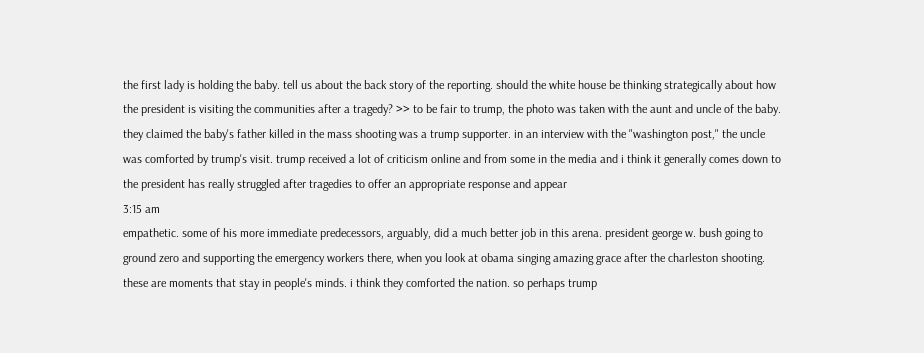the first lady is holding the baby. tell us about the back story of the reporting. should the white house be thinking strategically about how the president is visiting the communities after a tragedy? >> to be fair to trump, the photo was taken with the aunt and uncle of the baby. they claimed the baby's father killed in the mass shooting was a trump supporter. in an interview with the "washington post," the uncle was comforted by trump's visit. trump received a lot of criticism online and from some in the media and i think it generally comes down to the president has really struggled after tragedies to offer an appropriate response and appear
3:15 am
empathetic. some of his more immediate predecessors, arguably, did a much better job in this arena. president george w. bush going to ground zero and supporting the emergency workers there, when you look at obama singing amazing grace after the charleston shooting. these are moments that stay in people's minds. i think they comforted the nation. so perhaps trump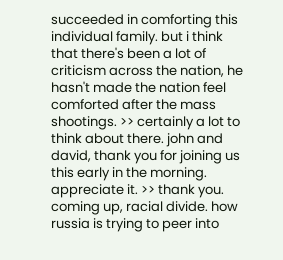succeeded in comforting this individual family. but i think that there's been a lot of criticism across the nation, he hasn't made the nation feel comforted after the mass shootings. >> certainly a lot to think about there. john and david, thank you for joining us this early in the morning. appreciate it. >> thank you. coming up, racial divide. how russia is trying to peer into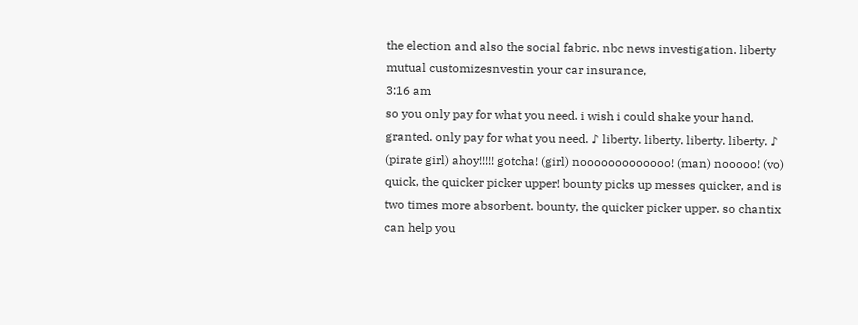the election and also the social fabric. nbc news investigation. liberty mutual customizesnvestin your car insurance,
3:16 am
so you only pay for what you need. i wish i could shake your hand. granted. only pay for what you need. ♪ liberty. liberty. liberty. liberty. ♪ (pirate girl) ahoy!!!!! gotcha! (girl) nooooooooooooo! (man) nooooo! (vo) quick, the quicker picker upper! bounty picks up messes quicker, and is two times more absorbent. bounty, the quicker picker upper. so chantix can help you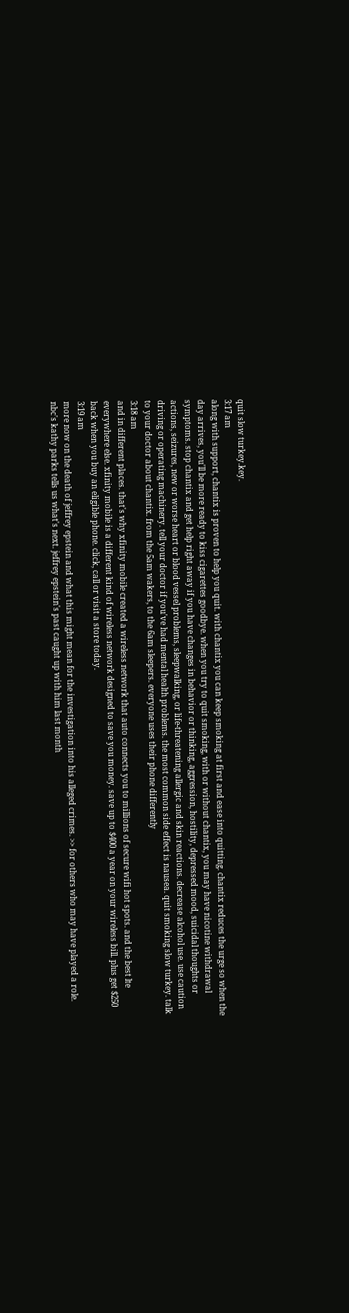quit slow turkey.key.
3:17 am
along with support, chantix is proven to help you quit. with chantix you can keep smoking at first and ease into quitting. chantix reduces the urge so when the day arrives, you'll be more ready to kiss cigarettes goodbye. when you try to quit smoking, with or without chantix, you may have nicotine withdrawal symptoms. stop chantix and get help right away if you have changes in behavior or thinking, aggression, hostility, depressed mood, suicidal thoughts or actions, seizures, new or worse heart or blood vessel problems, sleepwalking, or life-threatening allergic and skin reactions. decrease alcohol use. use caution driving or operating machinery. tell your doctor if you've had mental health problems. the most common side effect is nausea. quit smoking slow turkey. talk to your doctor about chantix. from the 5am wakers, to the 6am sleepers. everyone uses their phone differently
3:18 am
and in different places. that's why xfinity mobile created a wireless network that auto connects you to millions of secure wifi hot spots. and the best lte everywhere else. xfinity mobile is a different kind of wireless network designed to save you money. save up to $400 a year on your wireless bill. plus get $250 back when you buy an eligible phone. click, call or visit a store today.
3:19 am
more now on the death of jeffrey epstein and what this might mean for the investigation into his alleged crimes. >> for others who may have played a role. nbc's kathy parks tells us what's next. jeffrey epstein's past caught up with him last month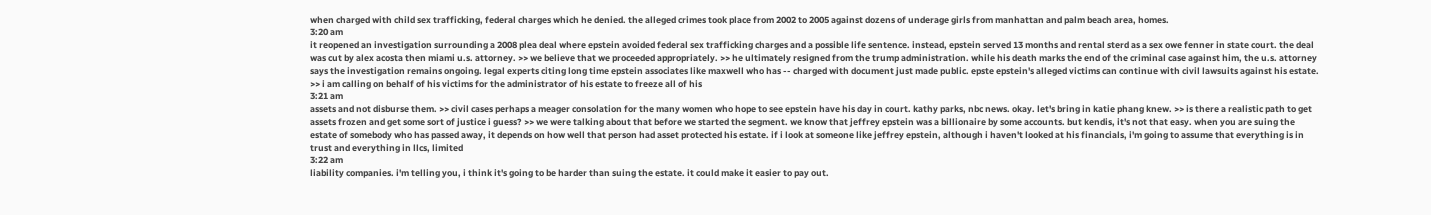when charged with child sex trafficking, federal charges which he denied. the alleged crimes took place from 2002 to 2005 against dozens of underage girls from manhattan and palm beach area, homes.
3:20 am
it reopened an investigation surrounding a 2008 plea deal where epstein avoided federal sex trafficking charges and a possible life sentence. instead, epstein served 13 months and rental sterd as a sex owe fenner in state court. the deal was cut by alex acosta then miami u.s. attorney. >> we believe that we proceeded appropriately. >> he ultimately resigned from the trump administration. while his death marks the end of the criminal case against him, the u.s. attorney says the investigation remains ongoing. legal experts citing long time epstein associates like maxwell who has -- charged with document just made public. epste epstein's alleged victims can continue with civil lawsuits against his estate. >> i am calling on behalf of his victims for the administrator of his estate to freeze all of his
3:21 am
assets and not disburse them. >> civil cases perhaps a meager consolation for the many women who hope to see epstein have his day in court. kathy parks, nbc news. okay. let's bring in katie phang knew. >> is there a realistic path to get assets frozen and get some sort of justice i guess? >> we were talking about that before we started the segment. we know that jeffrey epstein was a billionaire by some accounts. but kendis, it's not that easy. when you are suing the estate of somebody who has passed away, it depends on how well that person had asset protected his estate. if i look at someone like jeffrey epstein, although i haven't looked at his financials, i'm going to assume that everything is in trust and everything in llcs, limited
3:22 am
liability companies. i'm telling you, i think it's going to be harder than suing the estate. it could make it easier to pay out.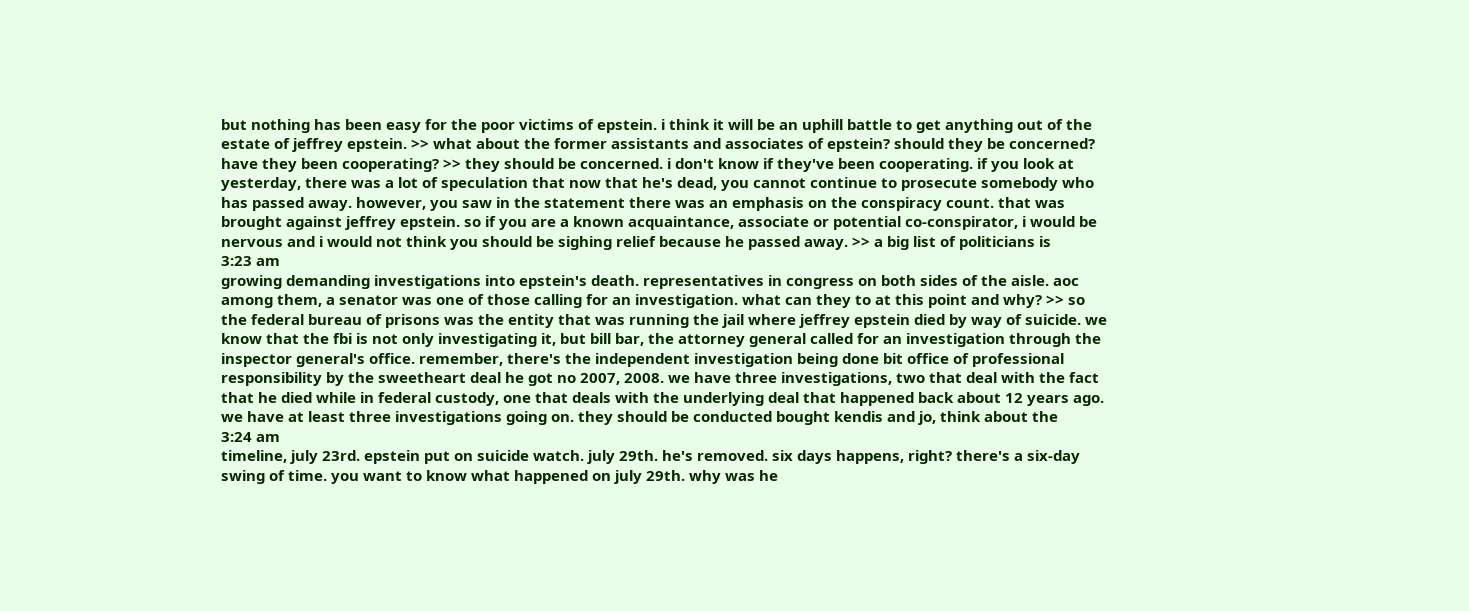but nothing has been easy for the poor victims of epstein. i think it will be an uphill battle to get anything out of the estate of jeffrey epstein. >> what about the former assistants and associates of epstein? should they be concerned? have they been cooperating? >> they should be concerned. i don't know if they've been cooperating. if you look at yesterday, there was a lot of speculation that now that he's dead, you cannot continue to prosecute somebody who has passed away. however, you saw in the statement there was an emphasis on the conspiracy count. that was brought against jeffrey epstein. so if you are a known acquaintance, associate or potential co-conspirator, i would be nervous and i would not think you should be sighing relief because he passed away. >> a big list of politicians is
3:23 am
growing demanding investigations into epstein's death. representatives in congress on both sides of the aisle. aoc among them, a senator was one of those calling for an investigation. what can they to at this point and why? >> so the federal bureau of prisons was the entity that was running the jail where jeffrey epstein died by way of suicide. we know that the fbi is not only investigating it, but bill bar, the attorney general called for an investigation through the inspector general's office. remember, there's the independent investigation being done bit office of professional responsibility by the sweetheart deal he got no 2007, 2008. we have three investigations, two that deal with the fact that he died while in federal custody, one that deals with the underlying deal that happened back about 12 years ago. we have at least three investigations going on. they should be conducted bought kendis and jo, think about the
3:24 am
timeline, july 23rd. epstein put on suicide watch. july 29th. he's removed. six days happens, right? there's a six-day swing of time. you want to know what happened on july 29th. why was he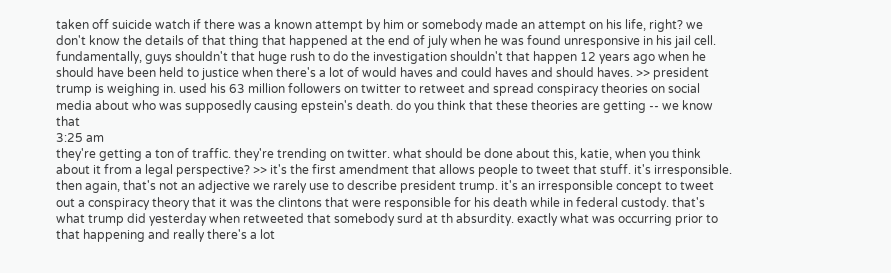taken off suicide watch if there was a known attempt by him or somebody made an attempt on his life, right? we don't know the details of that thing that happened at the end of july when he was found unresponsive in his jail cell. fundamentally, guys shouldn't that huge rush to do the investigation shouldn't that happen 12 years ago when he should have been held to justice when there's a lot of would haves and could haves and should haves. >> president trump is weighing in. used his 63 million followers on twitter to retweet and spread conspiracy theories on social media about who was supposedly causing epstein's death. do you think that these theories are getting -- we know that
3:25 am
they're getting a ton of traffic. they're trending on twitter. what should be done about this, katie, when you think about it from a legal perspective? >> it's the first amendment that allows people to tweet that stuff. it's irresponsible. then again, that's not an adjective we rarely use to describe president trump. it's an irresponsible concept to tweet out a conspiracy theory that it was the clintons that were responsible for his death while in federal custody. that's what trump did yesterday when retweeted that somebody surd at th absurdity. exactly what was occurring prior to that happening and really there's a lot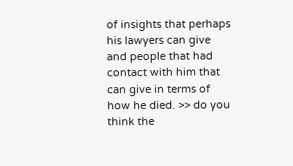of insights that perhaps his lawyers can give and people that had contact with him that can give in terms of how he died. >> do you think the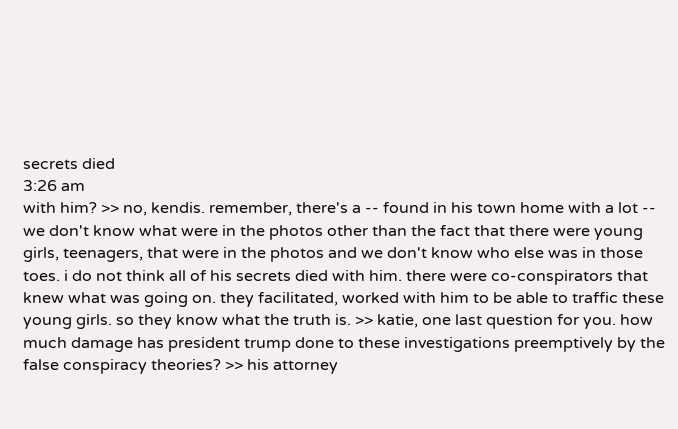secrets died
3:26 am
with him? >> no, kendis. remember, there's a -- found in his town home with a lot -- we don't know what were in the photos other than the fact that there were young girls, teenagers, that were in the photos and we don't know who else was in those toes. i do not think all of his secrets died with him. there were co-conspirators that knew what was going on. they facilitated, worked with him to be able to traffic these young girls. so they know what the truth is. >> katie, one last question for you. how much damage has president trump done to these investigations preemptively by the false conspiracy theories? >> his attorney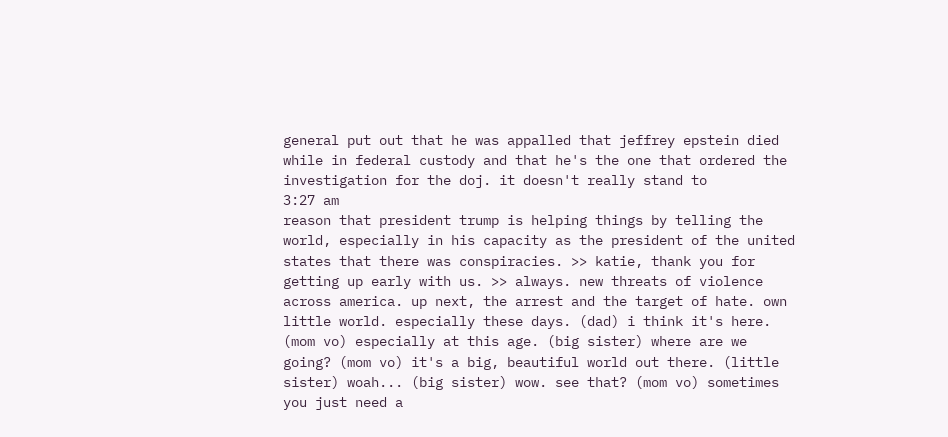general put out that he was appalled that jeffrey epstein died while in federal custody and that he's the one that ordered the investigation for the doj. it doesn't really stand to
3:27 am
reason that president trump is helping things by telling the world, especially in his capacity as the president of the united states that there was conspiracies. >> katie, thank you for getting up early with us. >> always. new threats of violence across america. up next, the arrest and the target of hate. own little world. especially these days. (dad) i think it's here. (mom vo) especially at this age. (big sister) where are we going? (mom vo) it's a big, beautiful world out there. (little sister) woah... (big sister) wow. see that? (mom vo) sometimes you just need a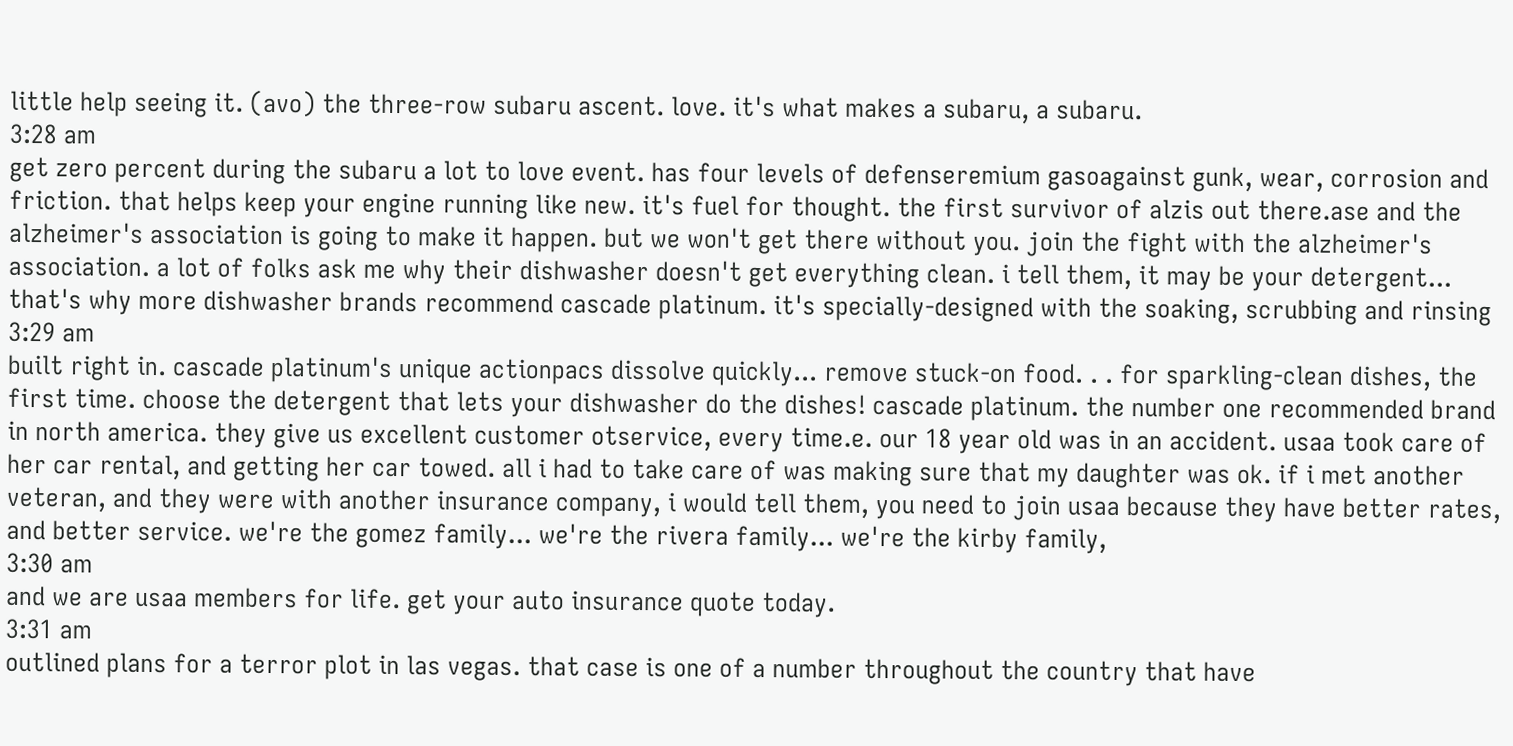little help seeing it. (avo) the three-row subaru ascent. love. it's what makes a subaru, a subaru.
3:28 am
get zero percent during the subaru a lot to love event. has four levels of defenseremium gasoagainst gunk, wear, corrosion and friction. that helps keep your engine running like new. it's fuel for thought. the first survivor of alzis out there.ase and the alzheimer's association is going to make it happen. but we won't get there without you. join the fight with the alzheimer's association. a lot of folks ask me why their dishwasher doesn't get everything clean. i tell them, it may be your detergent... that's why more dishwasher brands recommend cascade platinum. it's specially-designed with the soaking, scrubbing and rinsing
3:29 am
built right in. cascade platinum's unique actionpacs dissolve quickly... remove stuck-on food. . . for sparkling-clean dishes, the first time. choose the detergent that lets your dishwasher do the dishes! cascade platinum. the number one recommended brand in north america. they give us excellent customer otservice, every time.e. our 18 year old was in an accident. usaa took care of her car rental, and getting her car towed. all i had to take care of was making sure that my daughter was ok. if i met another veteran, and they were with another insurance company, i would tell them, you need to join usaa because they have better rates, and better service. we're the gomez family... we're the rivera family... we're the kirby family,
3:30 am
and we are usaa members for life. get your auto insurance quote today.
3:31 am
outlined plans for a terror plot in las vegas. that case is one of a number throughout the country that have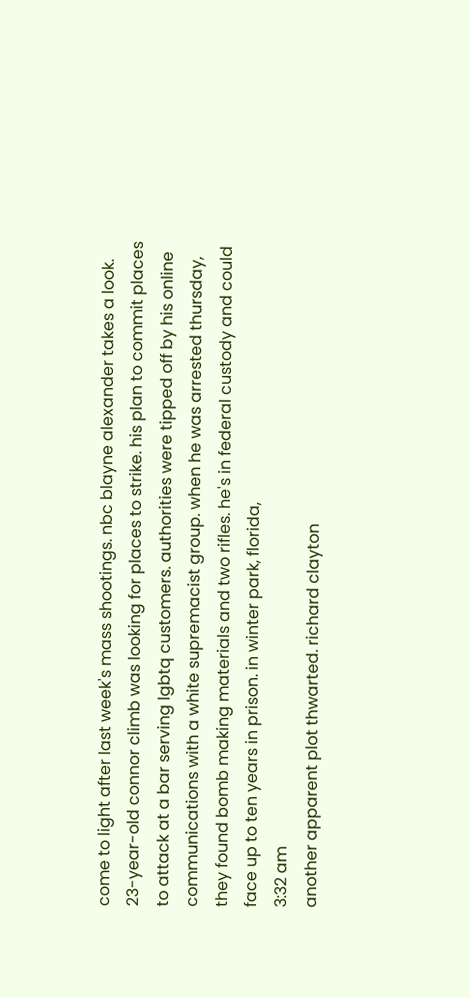come to light after last week's mass shootings. nbc blayne alexander takes a look. 23-year-old connor climb was looking for places to strike. his plan to commit places to attack at a bar serving lgbtq customers. authorities were tipped off by his online communications with a white supremacist group. when he was arrested thursday, they found bomb making materials and two rifles. he's in federal custody and could face up to ten years in prison. in winter park, florida,
3:32 am
another apparent plot thwarted. richard clayton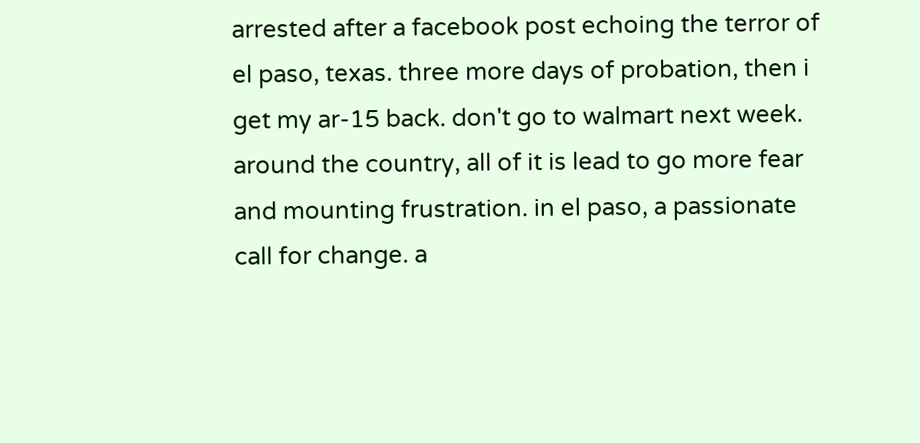arrested after a facebook post echoing the terror of el paso, texas. three more days of probation, then i get my ar-15 back. don't go to walmart next week. around the country, all of it is lead to go more fear and mounting frustration. in el paso, a passionate call for change. a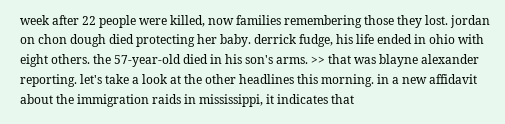week after 22 people were killed, now families remembering those they lost. jordan on chon dough died protecting her baby. derrick fudge, his life ended in ohio with eight others. the 57-year-old died in his son's arms. >> that was blayne alexander reporting. let's take a look at the other headlines this morning. in a new affidavit about the immigration raids in mississippi, it indicates that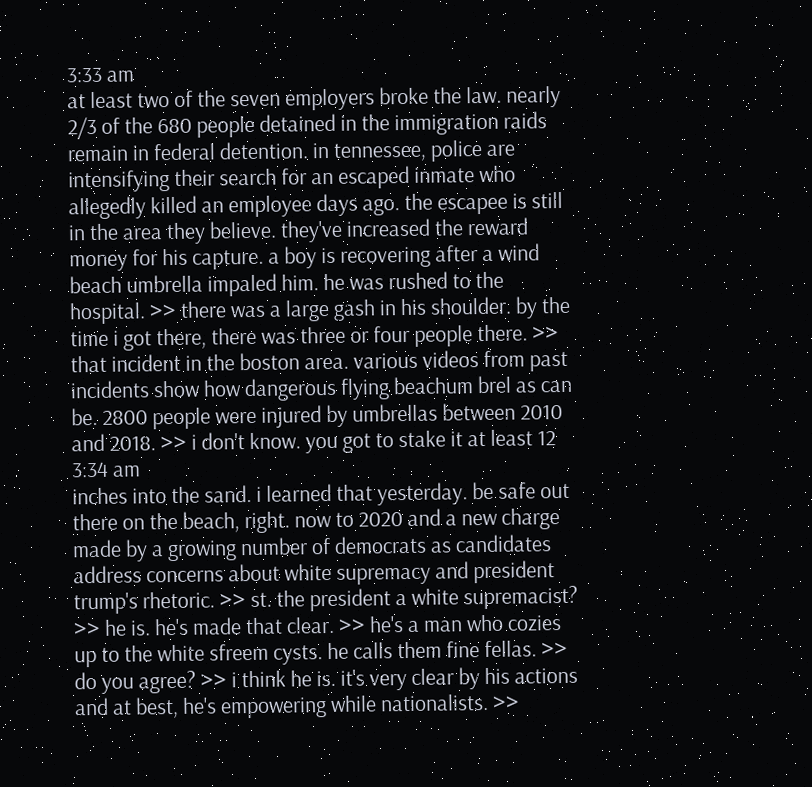3:33 am
at least two of the seven employers broke the law. nearly 2/3 of the 680 people detained in the immigration raids remain in federal detention. in tennessee, police are intensifying their search for an escaped inmate who allegedly killed an employee days ago. the escapee is still in the area they believe. they've increased the reward money for his capture. a boy is recovering after a wind beach umbrella impaled him. he was rushed to the hospital. >> there was a large gash in his shoulder. by the time i got there, there was three or four people there. >> that incident in the boston area. various videos from past incidents show how dangerous flying beachum brel as can be. 2800 people were injured by umbrellas between 2010 and 2018. >> i don't know. you got to stake it at least 12
3:34 am
inches into the sand. i learned that yesterday. be safe out there on the beach, right. now to 2020 and a new charge made by a growing number of democrats as candidates address concerns about white supremacy and president trump's rhetoric. >> st. the president a white supremacist? >> he is. he's made that clear. >> he's a man who cozies up to the white sfreem cysts. he calls them fine fellas. >> do you agree? >> i think he is. it's very clear by his actions and at best, he's empowering while nationalists. >>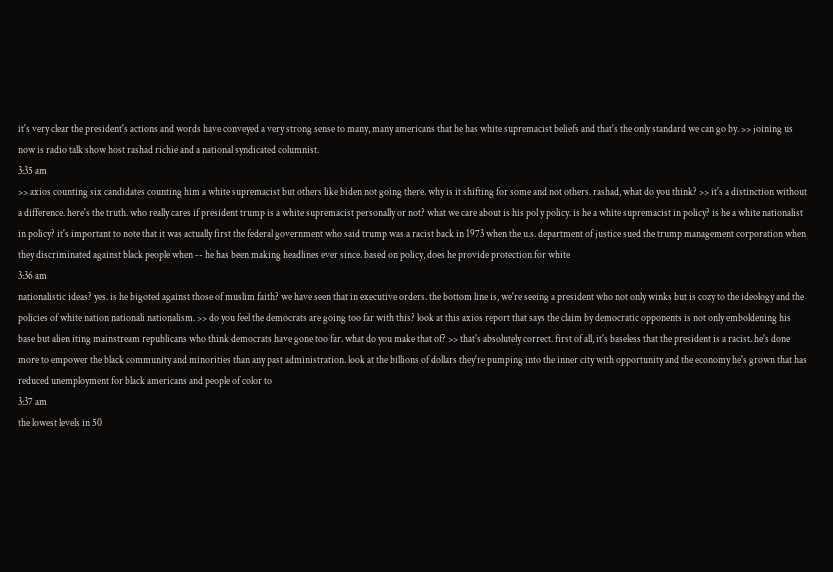it's very clear the president's actions and words have conveyed a very strong sense to many, many americans that he has white supremacist beliefs and that's the only standard we can go by. >> joining us now is radio talk show host rashad richie and a national syndicated columnist.
3:35 am
>> axios counting six candidates counting him a white supremacist but others like biden not going there. why is it shifting for some and not others. rashad, what do you think? >> it's a distinction without a difference. here's the truth. who really cares if president trump is a white supremacist personally or not? what we care about is his pol y policy. is he a white supremacist in policy? is he a white nationalist in policy? it's important to note that it was actually first the federal government who said trump was a racist back in 1973 when the u.s. department of justice sued the trump management corporation when they discriminated against black people when -- he has been making headlines ever since. based on policy, does he provide protection for white
3:36 am
nationalistic ideas? yes. is he bigoted against those of muslim faith? we have seen that in executive orders. the bottom line is, we're seeing a president who not only winks but is cozy to the ideology and the policies of white nation nationali nationalism. >> do you feel the democrats are going too far with this? look at this axios report that says the claim by democratic opponents is not only emboldening his base but alien iting mainstream republicans who think democrats have gone too far. what do you make that of? >> that's absolutely correct. first of all, it's baseless that the president is a racist. he's done more to empower the black community and minorities than any past administration. look at the billions of dollars they're pumping into the inner city with opportunity and the economy he's grown that has reduced unemployment for black americans and people of color to
3:37 am
the lowest levels in 50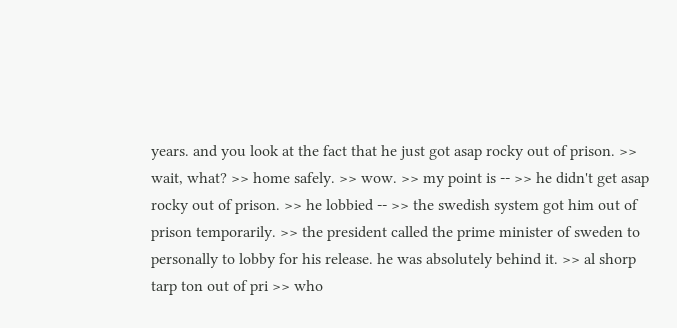years. and you look at the fact that he just got asap rocky out of prison. >> wait, what? >> home safely. >> wow. >> my point is -- >> he didn't get asap rocky out of prison. >> he lobbied -- >> the swedish system got him out of prison temporarily. >> the president called the prime minister of sweden to personally to lobby for his release. he was absolutely behind it. >> al shorp tarp ton out of pri >> who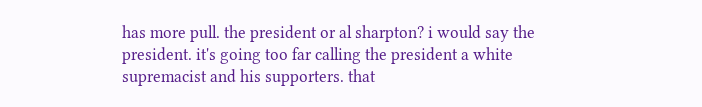has more pull. the president or al sharpton? i would say the president. it's going too far calling the president a white supremacist and his supporters. that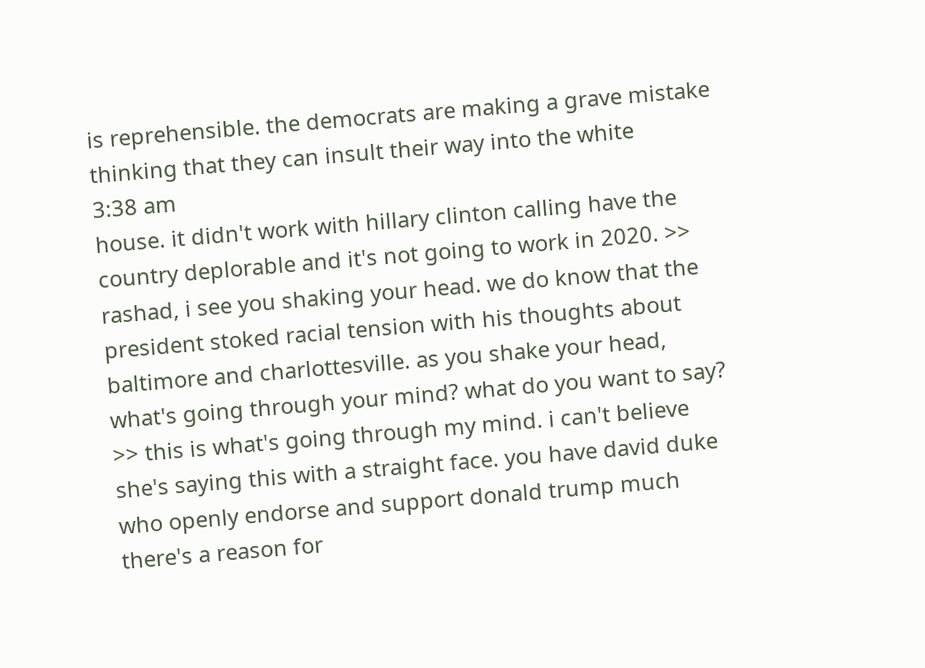is reprehensible. the democrats are making a grave mistake thinking that they can insult their way into the white
3:38 am
house. it didn't work with hillary clinton calling have the country deplorable and it's not going to work in 2020. >> rashad, i see you shaking your head. we do know that the president stoked racial tension with his thoughts about baltimore and charlottesville. as you shake your head, what's going through your mind? what do you want to say? >> this is what's going through my mind. i can't believe she's saying this with a straight face. you have david duke who openly endorse and support donald trump much there's a reason for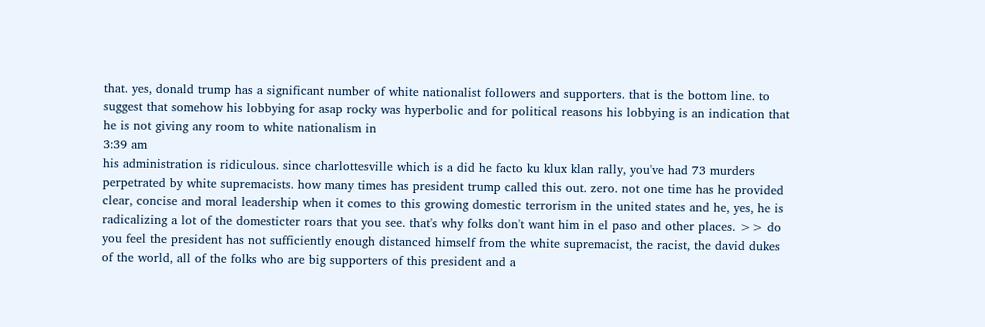that. yes, donald trump has a significant number of white nationalist followers and supporters. that is the bottom line. to suggest that somehow his lobbying for asap rocky was hyperbolic and for political reasons his lobbying is an indication that he is not giving any room to white nationalism in
3:39 am
his administration is ridiculous. since charlottesville which is a did he facto ku klux klan rally, you've had 73 murders perpetrated by white supremacists. how many times has president trump called this out. zero. not one time has he provided clear, concise and moral leadership when it comes to this growing domestic terrorism in the united states and he, yes, he is radicalizing a lot of the domesticter roars that you see. that's why folks don't want him in el paso and other places. >> do you feel the president has not sufficiently enough distanced himself from the white supremacist, the racist, the david dukes of the world, all of the folks who are big supporters of this president and a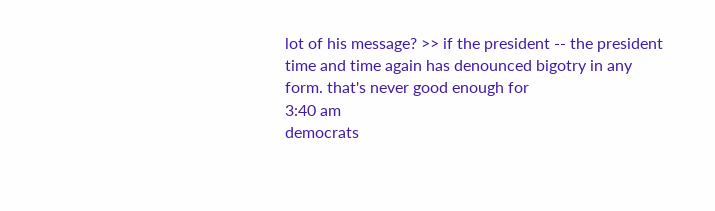lot of his message? >> if the president -- the president time and time again has denounced bigotry in any form. that's never good enough for
3:40 am
democrats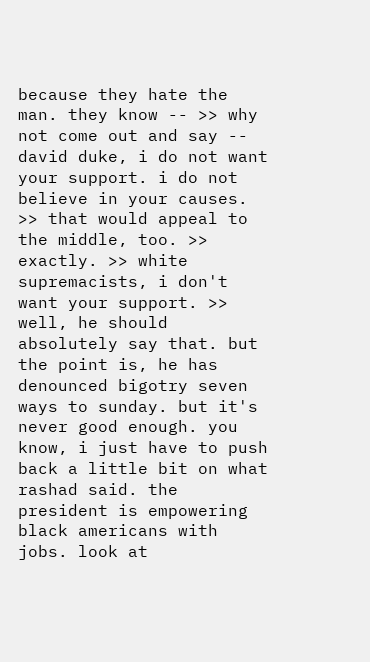because they hate the man. they know -- >> why not come out and say -- david duke, i do not want your support. i do not believe in your causes. >> that would appeal to the middle, too. >> exactly. >> white supremacists, i don't want your support. >> well, he should absolutely say that. but the point is, he has denounced bigotry seven ways to sunday. but it's never good enough. you know, i just have to push back a little bit on what rashad said. the president is empowering black americans with jobs. look at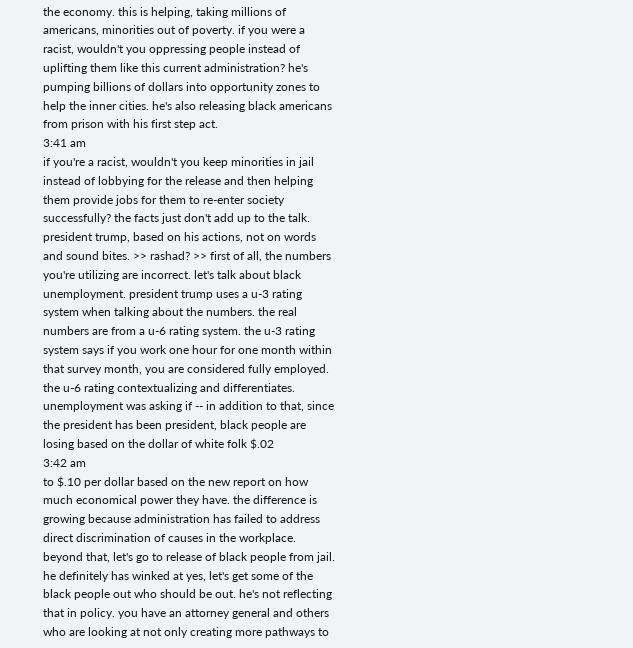the economy. this is helping, taking millions of americans, minorities out of poverty. if you were a racist, wouldn't you oppressing people instead of uplifting them like this current administration? he's pumping billions of dollars into opportunity zones to help the inner cities. he's also releasing black americans from prison with his first step act.
3:41 am
if you're a racist, wouldn't you keep minorities in jail instead of lobbying for the release and then helping them provide jobs for them to re-enter society successfully? the facts just don't add up to the talk. president trump, based on his actions, not on words and sound bites. >> rashad? >> first of all, the numbers you're utilizing are incorrect. let's talk about black unemployment. president trump uses a u-3 rating system when talking about the numbers. the real numbers are from a u-6 rating system. the u-3 rating system says if you work one hour for one month within that survey month, you are considered fully employed. the u-6 rating contextualizing and differentiates. unemployment was asking if -- in addition to that, since the president has been president, black people are losing based on the dollar of white folk $.02
3:42 am
to $.10 per dollar based on the new report on how much economical power they have. the difference is growing because administration has failed to address direct discrimination of causes in the workplace. beyond that, let's go to release of black people from jail. he definitely has winked at yes, let's get some of the black people out who should be out. he's not reflecting that in policy. you have an attorney general and others who are looking at not only creating more pathways to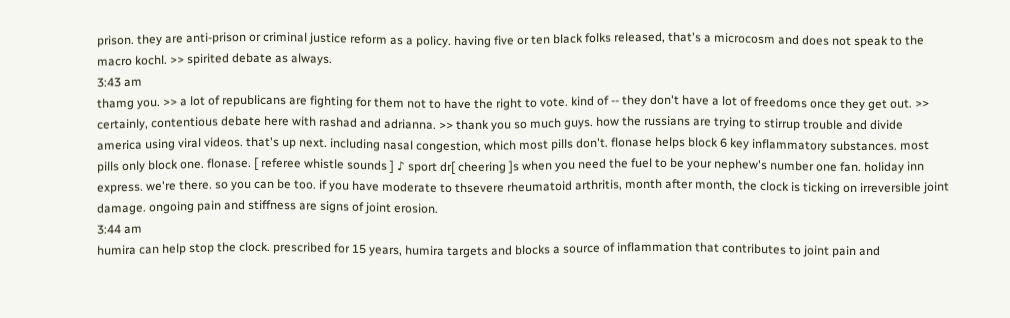prison. they are anti-prison or criminal justice reform as a policy. having five or ten black folks released, that's a microcosm and does not speak to the macro kochl. >> spirited debate as always.
3:43 am
thamg you. >> a lot of republicans are fighting for them not to have the right to vote. kind of -- they don't have a lot of freedoms once they get out. >> certainly, contentious debate here with rashad and adrianna. >> thank you so much guys. how the russians are trying to stirrup trouble and divide america using viral videos. that's up next. including nasal congestion, which most pills don't. flonase helps block 6 key inflammatory substances. most pills only block one. flonase. [ referee whistle sounds ] ♪ sport dr[ cheering ]s when you need the fuel to be your nephew's number one fan. holiday inn express. we're there. so you can be too. if you have moderate to thsevere rheumatoid arthritis, month after month, the clock is ticking on irreversible joint damage. ongoing pain and stiffness are signs of joint erosion.
3:44 am
humira can help stop the clock. prescribed for 15 years, humira targets and blocks a source of inflammation that contributes to joint pain and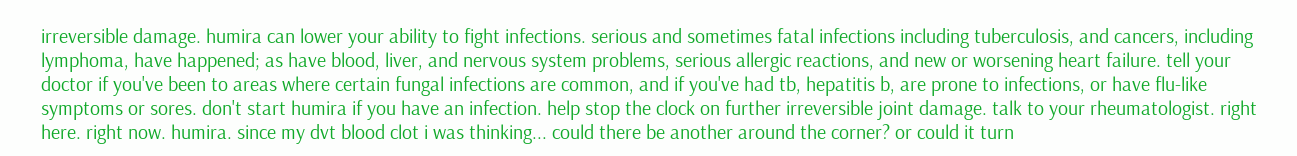irreversible damage. humira can lower your ability to fight infections. serious and sometimes fatal infections including tuberculosis, and cancers, including lymphoma, have happened; as have blood, liver, and nervous system problems, serious allergic reactions, and new or worsening heart failure. tell your doctor if you've been to areas where certain fungal infections are common, and if you've had tb, hepatitis b, are prone to infections, or have flu-like symptoms or sores. don't start humira if you have an infection. help stop the clock on further irreversible joint damage. talk to your rheumatologist. right here. right now. humira. since my dvt blood clot i was thinking... could there be another around the corner? or could it turn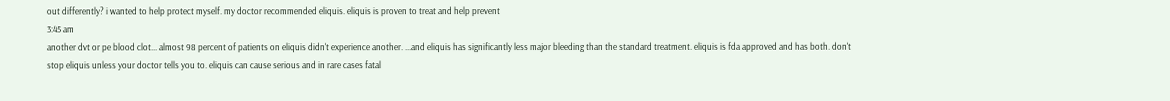out differently? i wanted to help protect myself. my doctor recommended eliquis. eliquis is proven to treat and help prevent
3:45 am
another dvt or pe blood clot... almost 98 percent of patients on eliquis didn't experience another. ...and eliquis has significantly less major bleeding than the standard treatment. eliquis is fda approved and has both. don't stop eliquis unless your doctor tells you to. eliquis can cause serious and in rare cases fatal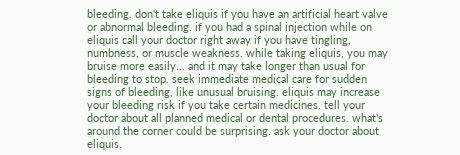bleeding. don't take eliquis if you have an artificial heart valve or abnormal bleeding. if you had a spinal injection while on eliquis call your doctor right away if you have tingling, numbness, or muscle weakness. while taking eliquis, you may bruise more easily... and it may take longer than usual for bleeding to stop. seek immediate medical care for sudden signs of bleeding, like unusual bruising. eliquis may increase your bleeding risk if you take certain medicines. tell your doctor about all planned medical or dental procedures. what's around the corner could be surprising. ask your doctor about eliquis.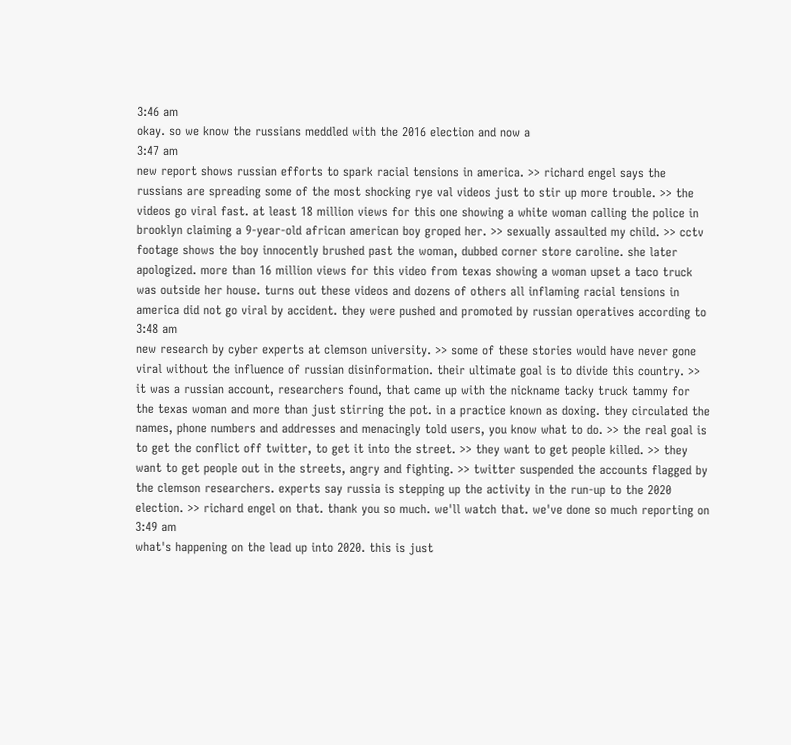3:46 am
okay. so we know the russians meddled with the 2016 election and now a
3:47 am
new report shows russian efforts to spark racial tensions in america. >> richard engel says the russians are spreading some of the most shocking rye val videos just to stir up more trouble. >> the videos go viral fast. at least 18 million views for this one showing a white woman calling the police in brooklyn claiming a 9-year-old african american boy groped her. >> sexually assaulted my child. >> cctv footage shows the boy innocently brushed past the woman, dubbed corner store caroline. she later apologized. more than 16 million views for this video from texas showing a woman upset a taco truck was outside her house. turns out these videos and dozens of others all inflaming racial tensions in america did not go viral by accident. they were pushed and promoted by russian operatives according to
3:48 am
new research by cyber experts at clemson university. >> some of these stories would have never gone viral without the influence of russian disinformation. their ultimate goal is to divide this country. >> it was a russian account, researchers found, that came up with the nickname tacky truck tammy for the texas woman and more than just stirring the pot. in a practice known as doxing. they circulated the names, phone numbers and addresses and menacingly told users, you know what to do. >> the real goal is to get the conflict off twitter, to get it into the street. >> they want to get people killed. >> they want to get people out in the streets, angry and fighting. >> twitter suspended the accounts flagged by the clemson researchers. experts say russia is stepping up the activity in the run-up to the 2020 election. >> richard engel on that. thank you so much. we'll watch that. we've done so much reporting on
3:49 am
what's happening on the lead up into 2020. this is just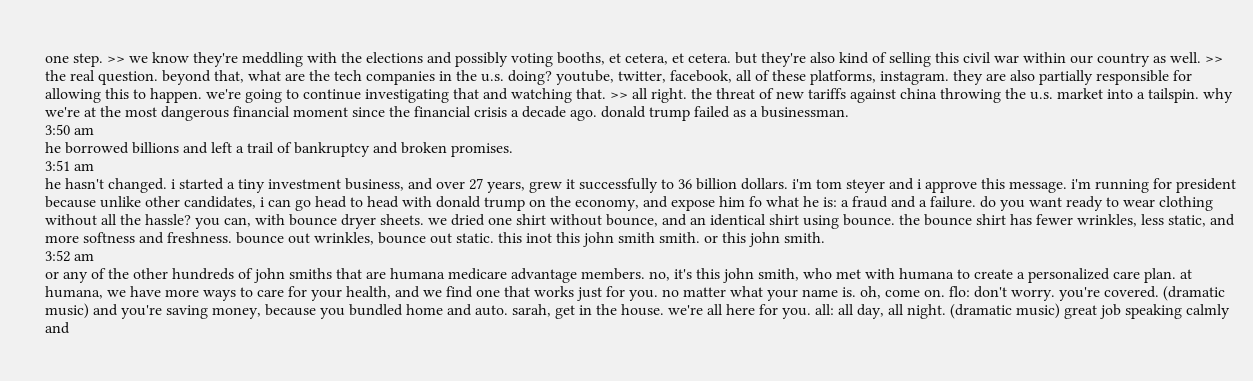one step. >> we know they're meddling with the elections and possibly voting booths, et cetera, et cetera. but they're also kind of selling this civil war within our country as well. >> the real question. beyond that, what are the tech companies in the u.s. doing? youtube, twitter, facebook, all of these platforms, instagram. they are also partially responsible for allowing this to happen. we're going to continue investigating that and watching that. >> all right. the threat of new tariffs against china throwing the u.s. market into a tailspin. why we're at the most dangerous financial moment since the financial crisis a decade ago. donald trump failed as a businessman.
3:50 am
he borrowed billions and left a trail of bankruptcy and broken promises.
3:51 am
he hasn't changed. i started a tiny investment business, and over 27 years, grew it successfully to 36 billion dollars. i'm tom steyer and i approve this message. i'm running for president because unlike other candidates, i can go head to head with donald trump on the economy, and expose him fo what he is: a fraud and a failure. do you want ready to wear clothing without all the hassle? you can, with bounce dryer sheets. we dried one shirt without bounce, and an identical shirt using bounce. the bounce shirt has fewer wrinkles, less static, and more softness and freshness. bounce out wrinkles, bounce out static. this inot this john smith smith. or this john smith.
3:52 am
or any of the other hundreds of john smiths that are humana medicare advantage members. no, it's this john smith, who met with humana to create a personalized care plan. at humana, we have more ways to care for your health, and we find one that works just for you. no matter what your name is. oh, come on. flo: don't worry. you're covered. (dramatic music) and you're saving money, because you bundled home and auto. sarah, get in the house. we're all here for you. all: all day, all night. (dramatic music) great job speaking calmly and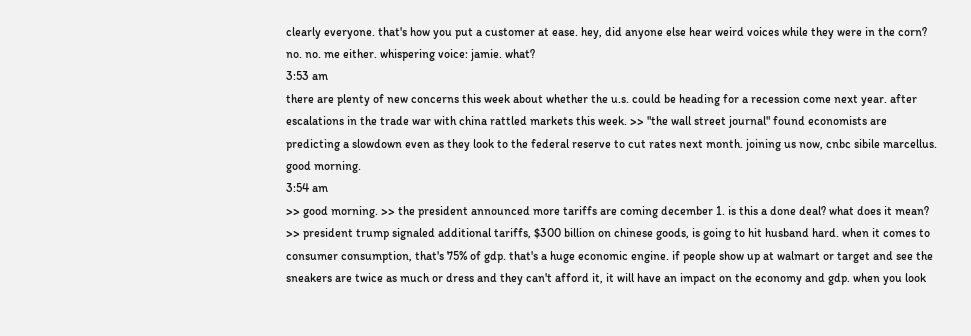clearly everyone. that's how you put a customer at ease. hey, did anyone else hear weird voices while they were in the corn? no. no. me either. whispering voice: jamie. what?
3:53 am
there are plenty of new concerns this week about whether the u.s. could be heading for a recession come next year. after escalations in the trade war with china rattled markets this week. >> "the wall street journal" found economists are predicting a slowdown even as they look to the federal reserve to cut rates next month. joining us now, cnbc sibile marcellus. good morning.
3:54 am
>> good morning. >> the president announced more tariffs are coming december 1. is this a done deal? what does it mean? >> president trump signaled additional tariffs, $300 billion on chinese goods, is going to hit husband hard. when it comes to consumer consumption, that's 75% of gdp. that's a huge economic engine. if people show up at walmart or target and see the sneakers are twice as much or dress and they can't afford it, it will have an impact on the economy and gdp. when you look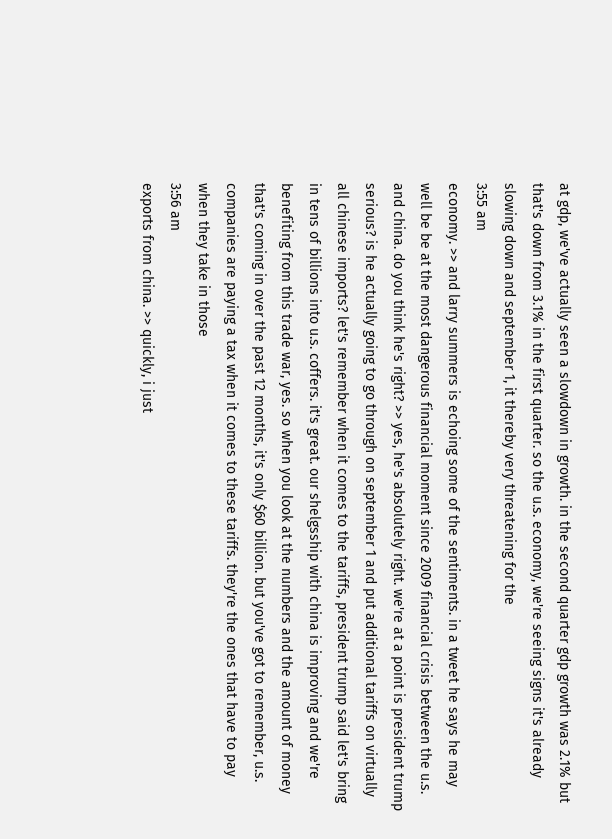at gdp, we've actually seen a slowdown in growth. in the second quarter gdp growth was 2.1% but that's down from 3.1% in the first quarter. so the u.s. economy, we're seeing signs it's already slowing down and september 1, it thereby very threatening for the
3:55 am
economy. >> and larry summers is echoing some of the sentiments. in a tweet he says he may well be be at the most dangerous financial moment since 2009 financial crisis between the u.s. and china. do you think he's right? >> yes, he's absolutely right. we're at a point is president trump serious? is he actually going to go through on september 1 and put additional tariffs on virtually all chinese imports? let's remember when it comes to the tariffs, president trump said let's bring in tens of billions into u.s. coffers. it's great. our shelgsship with china is improving and we're benefiting from this trade war, yes. so when you look at the numbers and the amount of money that's coming in over the past 12 months, it's only $60 billion. but you've got to remember, u.s. companies are paying a tax when it comes to these tariffs. they're the ones that have to pay when they take in those
3:56 am
exports from china. >> quickly, i just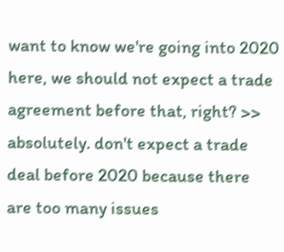want to know we're going into 2020 here, we should not expect a trade agreement before that, right? >> absolutely. don't expect a trade deal before 2020 because there are too many issues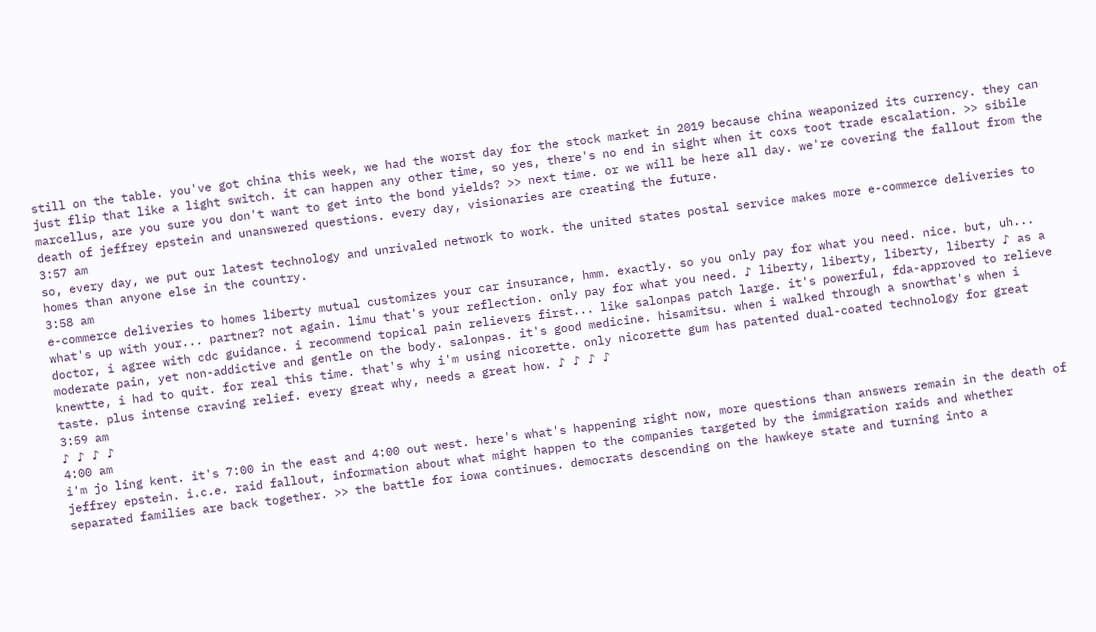still on the table. you've got china this week, we had the worst day for the stock market in 2019 because china weaponized its currency. they can just flip that like a light switch. it can happen any other time, so yes, there's no end in sight when it coxs toot trade escalation. >> sibile marcellus, are you sure you don't want to get into the bond yields? >> next time. or we will be here all day. we're covering the fallout from the death of jeffrey epstein and unanswered questions. every day, visionaries are creating the future.
3:57 am
so, every day, we put our latest technology and unrivaled network to work. the united states postal service makes more e-commerce deliveries to homes than anyone else in the country.
3:58 am
e-commerce deliveries to homes liberty mutual customizes your car insurance, hmm. exactly. so you only pay for what you need. nice. but, uh... what's up with your... partner? not again. limu that's your reflection. only pay for what you need. ♪ liberty, liberty, liberty, liberty ♪ as a doctor, i agree with cdc guidance. i recommend topical pain relievers first... like salonpas patch large. it's powerful, fda-approved to relieve moderate pain, yet non-addictive and gentle on the body. salonpas. it's good medicine. hisamitsu. when i walked through a snowthat's when i knewtte, i had to quit. for real this time. that's why i'm using nicorette. only nicorette gum has patented dual-coated technology for great taste. plus intense craving relief. every great why, needs a great how. ♪ ♪ ♪ ♪
3:59 am
♪ ♪ ♪ ♪
4:00 am
i'm jo ling kent. it's 7:00 in the east and 4:00 out west. here's what's happening right now, more questions than answers remain in the death of jeffrey epstein. i.c.e. raid fallout, information about what might happen to the companies targeted by the immigration raids and whether separated families are back together. >> the battle for iowa continues. democrats descending on the hawkeye state and turning into a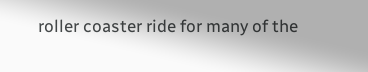roller coaster ride for many of the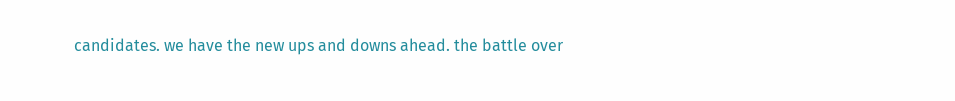candidates. we have the new ups and downs ahead. the battle over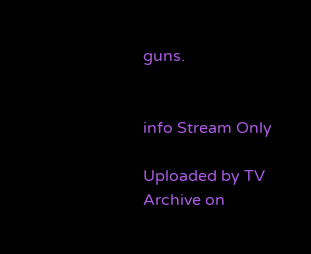guns.


info Stream Only

Uploaded by TV Archive on